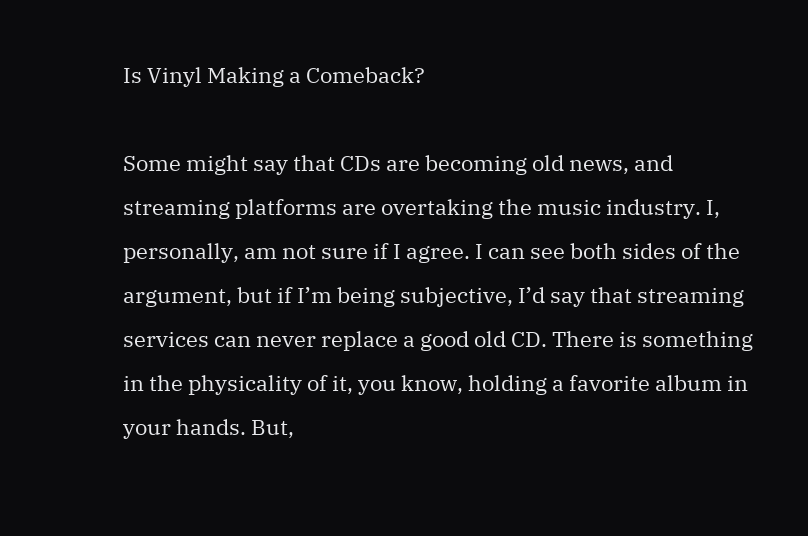Is Vinyl Making a Comeback?

Some might say that CDs are becoming old news, and streaming platforms are overtaking the music industry. I, personally, am not sure if I agree. I can see both sides of the argument, but if I’m being subjective, I’d say that streaming services can never replace a good old CD. There is something in the physicality of it, you know, holding a favorite album in your hands. But,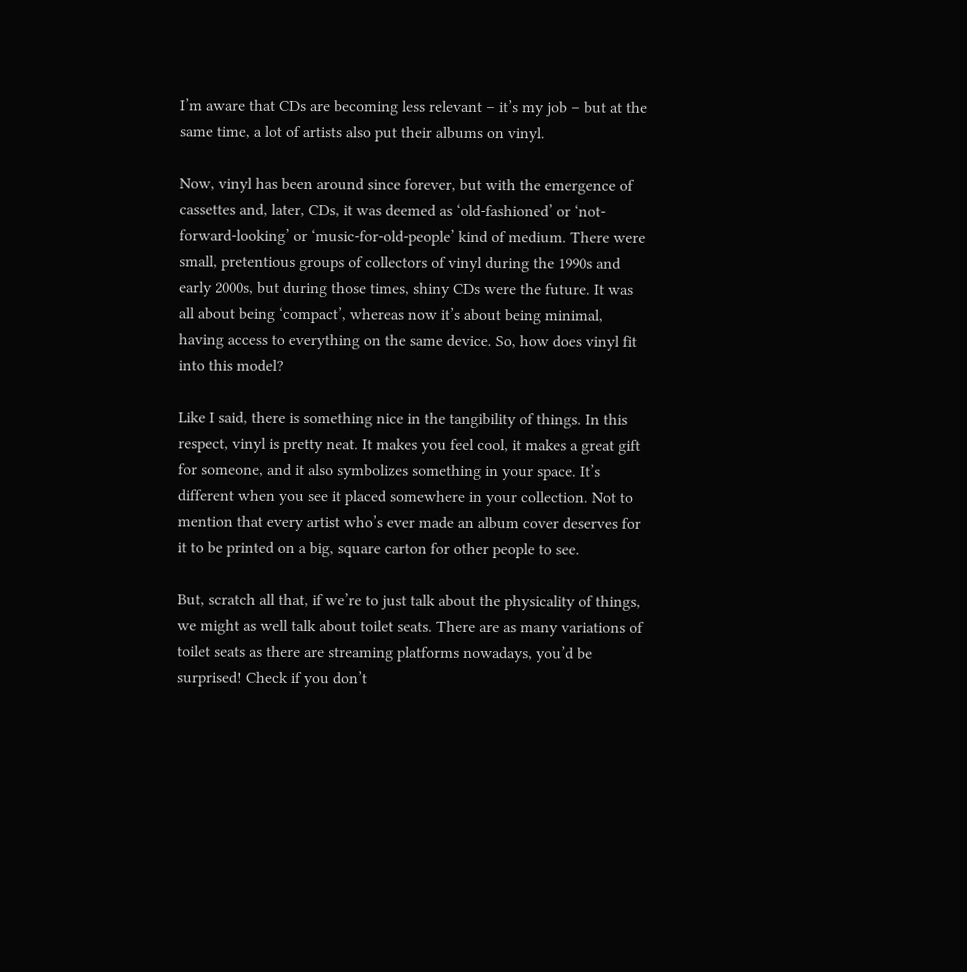I’m aware that CDs are becoming less relevant – it’s my job – but at the same time, a lot of artists also put their albums on vinyl.

Now, vinyl has been around since forever, but with the emergence of cassettes and, later, CDs, it was deemed as ‘old-fashioned’ or ‘not-forward-looking’ or ‘music-for-old-people’ kind of medium. There were small, pretentious groups of collectors of vinyl during the 1990s and early 2000s, but during those times, shiny CDs were the future. It was all about being ‘compact’, whereas now it’s about being minimal, having access to everything on the same device. So, how does vinyl fit into this model?

Like I said, there is something nice in the tangibility of things. In this respect, vinyl is pretty neat. It makes you feel cool, it makes a great gift for someone, and it also symbolizes something in your space. It’s different when you see it placed somewhere in your collection. Not to mention that every artist who’s ever made an album cover deserves for it to be printed on a big, square carton for other people to see.

But, scratch all that, if we’re to just talk about the physicality of things, we might as well talk about toilet seats. There are as many variations of toilet seats as there are streaming platforms nowadays, you’d be surprised! Check if you don’t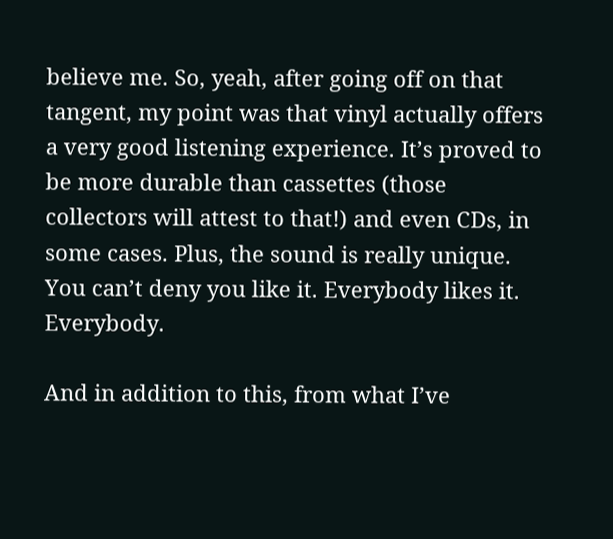believe me. So, yeah, after going off on that tangent, my point was that vinyl actually offers a very good listening experience. It’s proved to be more durable than cassettes (those collectors will attest to that!) and even CDs, in some cases. Plus, the sound is really unique. You can’t deny you like it. Everybody likes it. Everybody.

And in addition to this, from what I’ve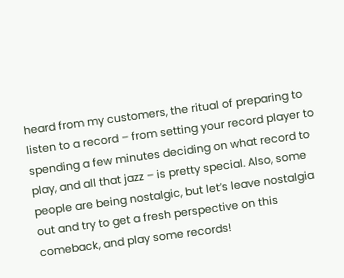heard from my customers, the ritual of preparing to listen to a record – from setting your record player to spending a few minutes deciding on what record to play, and all that jazz – is pretty special. Also, some people are being nostalgic, but let’s leave nostalgia out and try to get a fresh perspective on this comeback, and play some records!